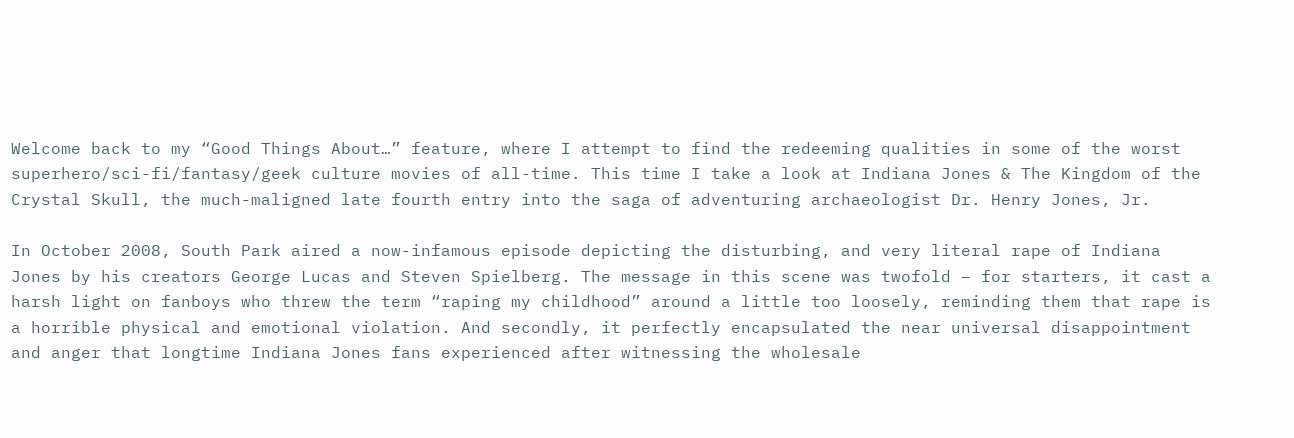Welcome back to my “Good Things About…” feature, where I attempt to find the redeeming qualities in some of the worst superhero/sci-fi/fantasy/geek culture movies of all-time. This time I take a look at Indiana Jones & The Kingdom of the Crystal Skull, the much-maligned late fourth entry into the saga of adventuring archaeologist Dr. Henry Jones, Jr.

In October 2008, South Park aired a now-infamous episode depicting the disturbing, and very literal rape of Indiana Jones by his creators George Lucas and Steven Spielberg. The message in this scene was twofold – for starters, it cast a harsh light on fanboys who threw the term “raping my childhood” around a little too loosely, reminding them that rape is a horrible physical and emotional violation. And secondly, it perfectly encapsulated the near universal disappointment and anger that longtime Indiana Jones fans experienced after witnessing the wholesale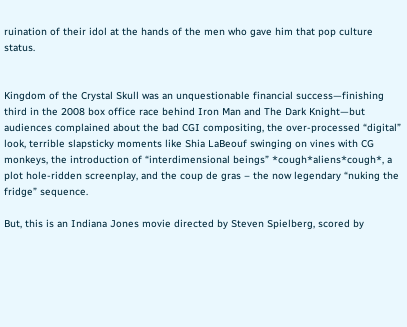ruination of their idol at the hands of the men who gave him that pop culture status.


Kingdom of the Crystal Skull was an unquestionable financial success—finishing third in the 2008 box office race behind Iron Man and The Dark Knight—but audiences complained about the bad CGI compositing, the over-processed “digital” look, terrible slapsticky moments like Shia LaBeouf swinging on vines with CG monkeys, the introduction of “interdimensional beings” *cough*aliens*cough*, a plot hole-ridden screenplay, and the coup de gras – the now legendary “nuking the fridge” sequence.

But, this is an Indiana Jones movie directed by Steven Spielberg, scored by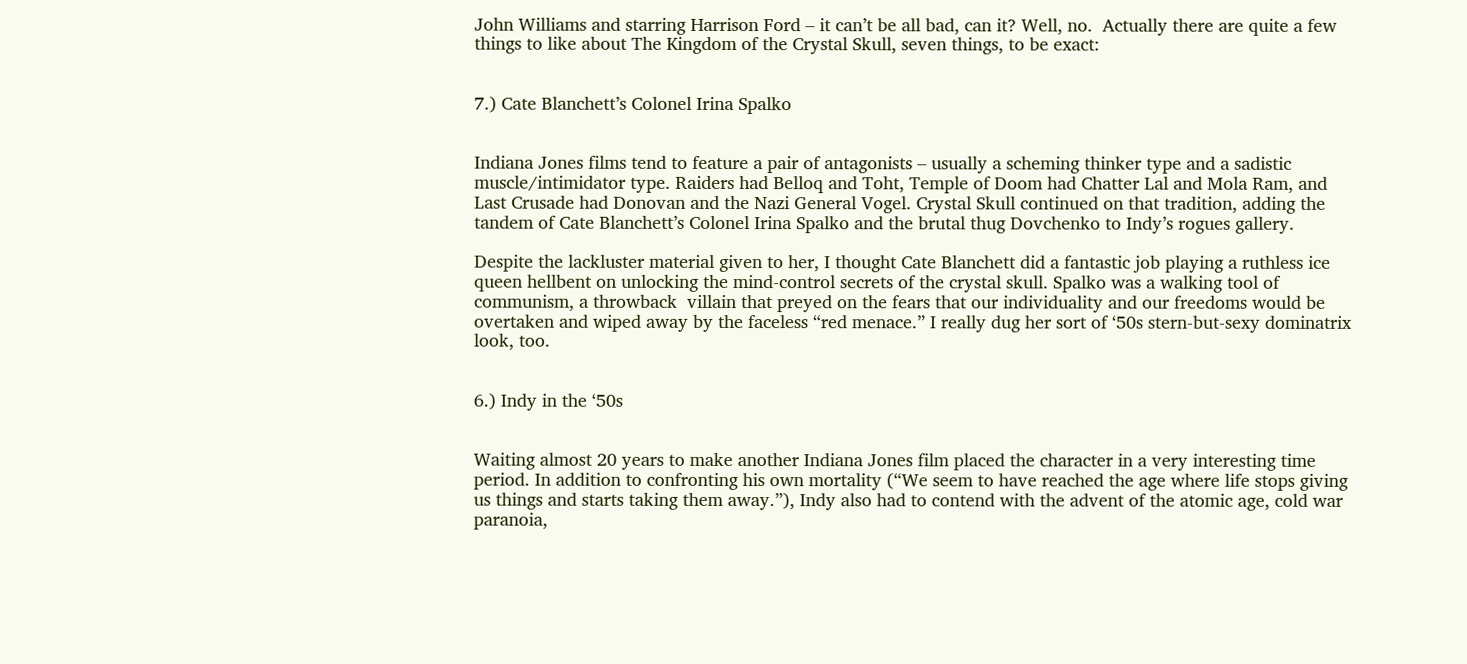John Williams and starring Harrison Ford – it can’t be all bad, can it? Well, no.  Actually there are quite a few things to like about The Kingdom of the Crystal Skull, seven things, to be exact:


7.) Cate Blanchett’s Colonel Irina Spalko


Indiana Jones films tend to feature a pair of antagonists – usually a scheming thinker type and a sadistic muscle/intimidator type. Raiders had Belloq and Toht, Temple of Doom had Chatter Lal and Mola Ram, and Last Crusade had Donovan and the Nazi General Vogel. Crystal Skull continued on that tradition, adding the tandem of Cate Blanchett’s Colonel Irina Spalko and the brutal thug Dovchenko to Indy’s rogues gallery.

Despite the lackluster material given to her, I thought Cate Blanchett did a fantastic job playing a ruthless ice queen hellbent on unlocking the mind-control secrets of the crystal skull. Spalko was a walking tool of communism, a throwback  villain that preyed on the fears that our individuality and our freedoms would be overtaken and wiped away by the faceless “red menace.” I really dug her sort of ‘50s stern-but-sexy dominatrix look, too.


6.) Indy in the ‘50s


Waiting almost 20 years to make another Indiana Jones film placed the character in a very interesting time period. In addition to confronting his own mortality (“We seem to have reached the age where life stops giving us things and starts taking them away.”), Indy also had to contend with the advent of the atomic age, cold war paranoia,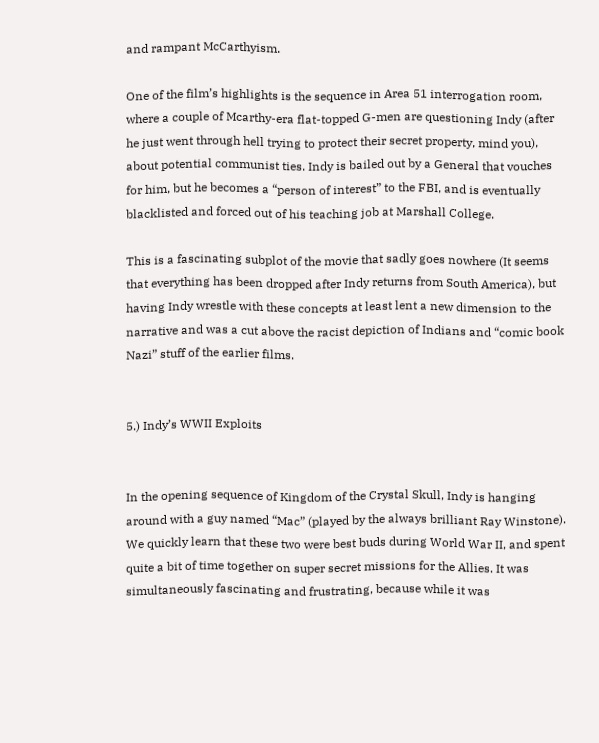and rampant McCarthyism.

One of the film’s highlights is the sequence in Area 51 interrogation room, where a couple of Mcarthy-era flat-topped G-men are questioning Indy (after he just went through hell trying to protect their secret property, mind you), about potential communist ties. Indy is bailed out by a General that vouches for him, but he becomes a “person of interest” to the FBI, and is eventually blacklisted and forced out of his teaching job at Marshall College.

This is a fascinating subplot of the movie that sadly goes nowhere (It seems that everything has been dropped after Indy returns from South America), but having Indy wrestle with these concepts at least lent a new dimension to the narrative and was a cut above the racist depiction of Indians and “comic book Nazi” stuff of the earlier films.


5.) Indy’s WWII Exploits


In the opening sequence of Kingdom of the Crystal Skull, Indy is hanging around with a guy named “Mac” (played by the always brilliant Ray Winstone). We quickly learn that these two were best buds during World War II, and spent quite a bit of time together on super secret missions for the Allies. It was simultaneously fascinating and frustrating, because while it was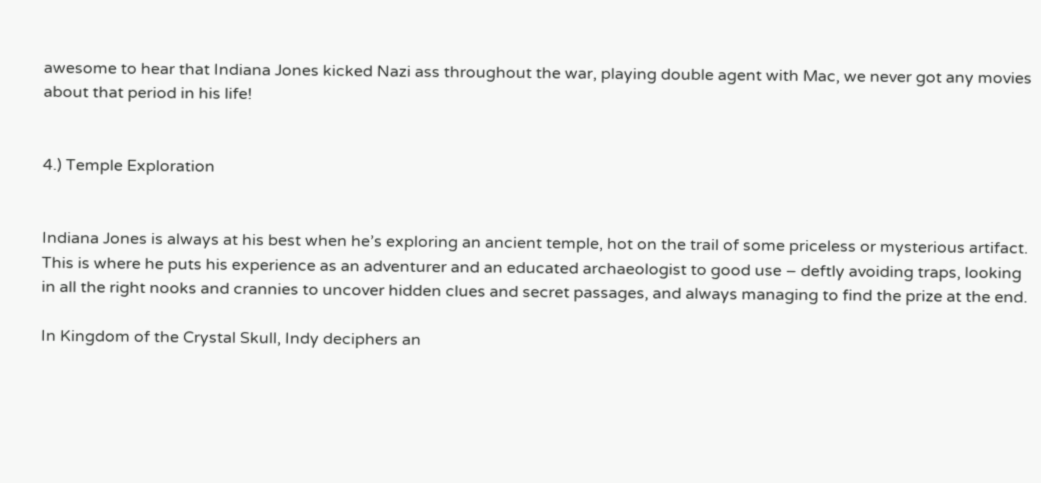awesome to hear that Indiana Jones kicked Nazi ass throughout the war, playing double agent with Mac, we never got any movies about that period in his life!


4.) Temple Exploration


Indiana Jones is always at his best when he’s exploring an ancient temple, hot on the trail of some priceless or mysterious artifact. This is where he puts his experience as an adventurer and an educated archaeologist to good use – deftly avoiding traps, looking in all the right nooks and crannies to uncover hidden clues and secret passages, and always managing to find the prize at the end.

In Kingdom of the Crystal Skull, Indy deciphers an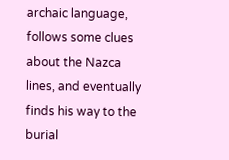archaic language, follows some clues about the Nazca lines, and eventually finds his way to the burial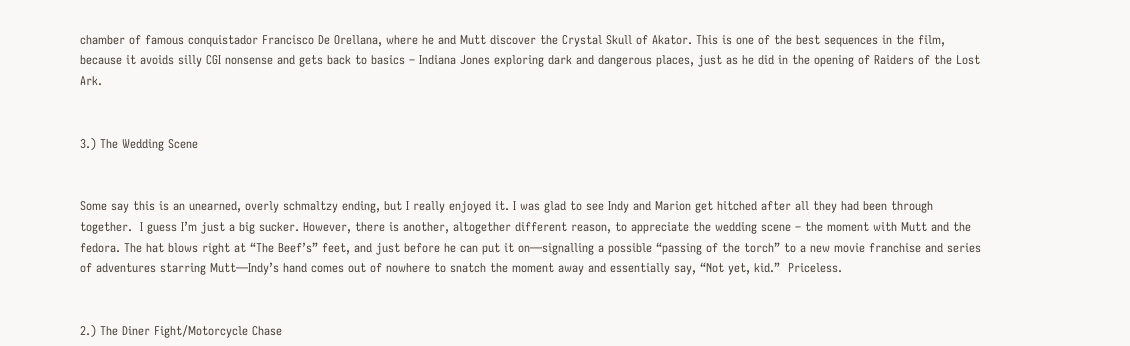chamber of famous conquistador Francisco De Orellana, where he and Mutt discover the Crystal Skull of Akator. This is one of the best sequences in the film, because it avoids silly CGI nonsense and gets back to basics – Indiana Jones exploring dark and dangerous places, just as he did in the opening of Raiders of the Lost Ark.


3.) The Wedding Scene


Some say this is an unearned, overly schmaltzy ending, but I really enjoyed it. I was glad to see Indy and Marion get hitched after all they had been through together.  I guess I’m just a big sucker. However, there is another, altogether different reason, to appreciate the wedding scene – the moment with Mutt and the fedora. The hat blows right at “The Beef’s” feet, and just before he can put it on—signalling a possible “passing of the torch” to a new movie franchise and series of adventures starring Mutt—Indy’s hand comes out of nowhere to snatch the moment away and essentially say, “Not yet, kid.”  Priceless.


2.) The Diner Fight/Motorcycle Chase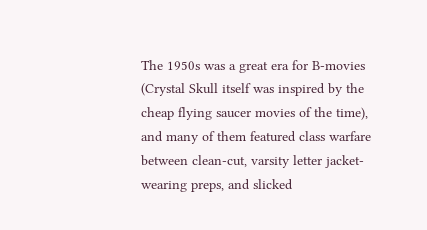The 1950s was a great era for B-movies (Crystal Skull itself was inspired by the cheap flying saucer movies of the time), and many of them featured class warfare between clean-cut, varsity letter jacket-wearing preps, and slicked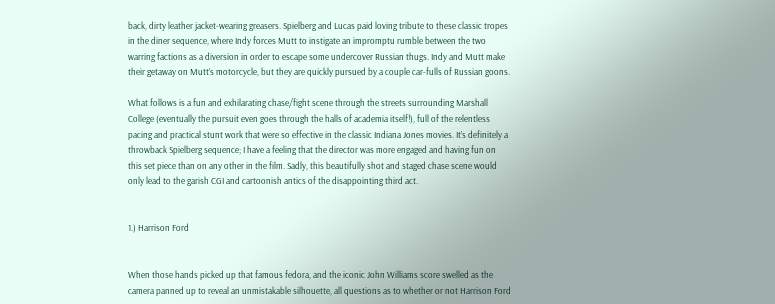back, dirty leather jacket-wearing greasers. Spielberg and Lucas paid loving tribute to these classic tropes in the diner sequence, where Indy forces Mutt to instigate an impromptu rumble between the two warring factions as a diversion in order to escape some undercover Russian thugs. Indy and Mutt make their getaway on Mutt’s motorcycle, but they are quickly pursued by a couple car-fulls of Russian goons.

What follows is a fun and exhilarating chase/fight scene through the streets surrounding Marshall College (eventually the pursuit even goes through the halls of academia itself!), full of the relentless pacing and practical stunt work that were so effective in the classic Indiana Jones movies. It’s definitely a throwback Spielberg sequence; I have a feeling that the director was more engaged and having fun on this set piece than on any other in the film. Sadly, this beautifully shot and staged chase scene would only lead to the garish CGI and cartoonish antics of the disappointing third act.


1.) Harrison Ford


When those hands picked up that famous fedora, and the iconic John Williams score swelled as the camera panned up to reveal an unmistakable silhouette, all questions as to whether or not Harrison Ford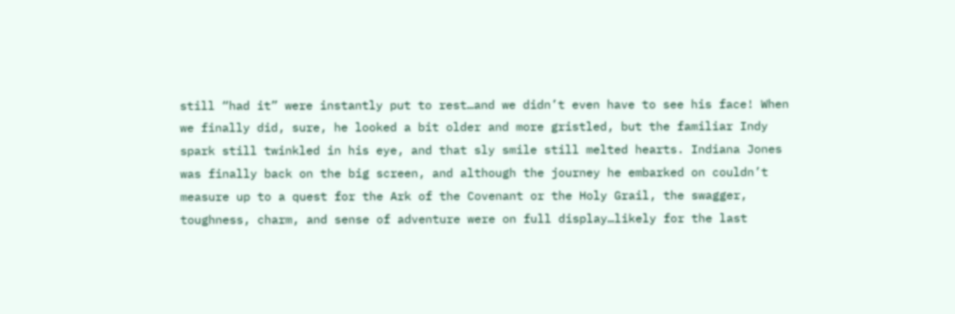still “had it” were instantly put to rest…and we didn’t even have to see his face! When we finally did, sure, he looked a bit older and more gristled, but the familiar Indy spark still twinkled in his eye, and that sly smile still melted hearts. Indiana Jones was finally back on the big screen, and although the journey he embarked on couldn’t measure up to a quest for the Ark of the Covenant or the Holy Grail, the swagger, toughness, charm, and sense of adventure were on full display…likely for the last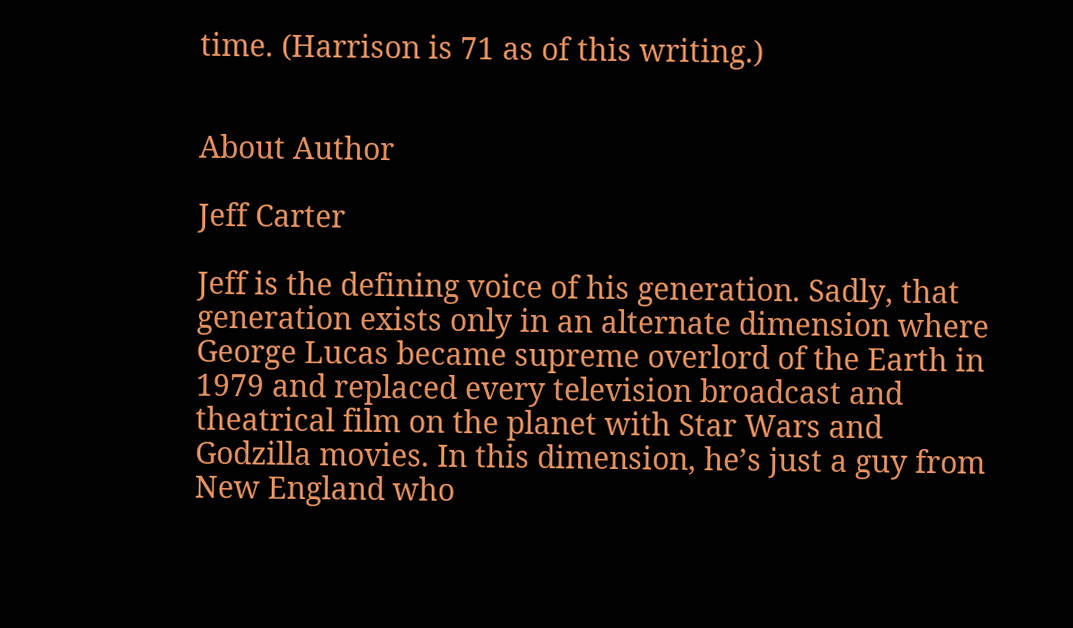time. (Harrison is 71 as of this writing.)


About Author

Jeff Carter

Jeff is the defining voice of his generation. Sadly, that generation exists only in an alternate dimension where George Lucas became supreme overlord of the Earth in 1979 and replaced every television broadcast and theatrical film on the planet with Star Wars and Godzilla movies. In this dimension, he’s just a guy from New England who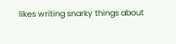likes writing snarky things about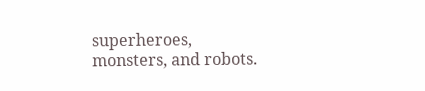superheroes, monsters, and robots.